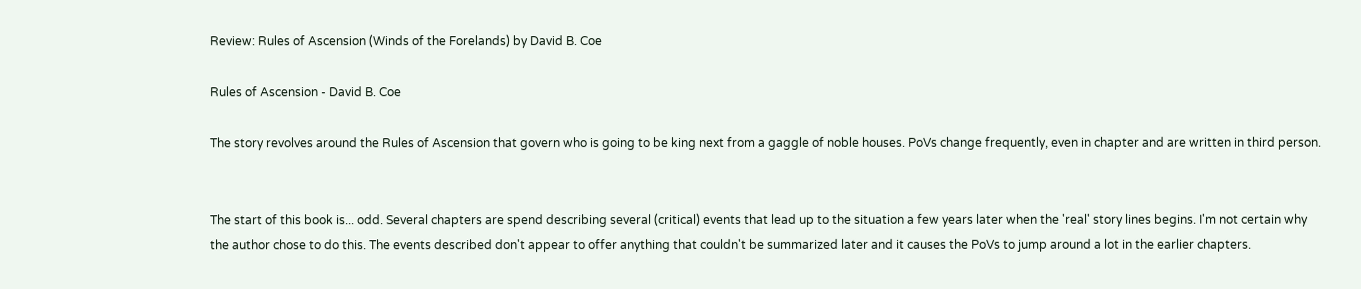Review: Rules of Ascension (Winds of the Forelands) by David B. Coe

Rules of Ascension - David B. Coe

The story revolves around the Rules of Ascension that govern who is going to be king next from a gaggle of noble houses. PoVs change frequently, even in chapter and are written in third person.


The start of this book is... odd. Several chapters are spend describing several (critical) events that lead up to the situation a few years later when the 'real' story lines begins. I'm not certain why the author chose to do this. The events described don't appear to offer anything that couldn't be summarized later and it causes the PoVs to jump around a lot in the earlier chapters.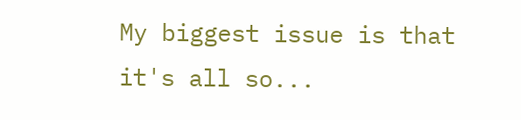My biggest issue is that it's all so...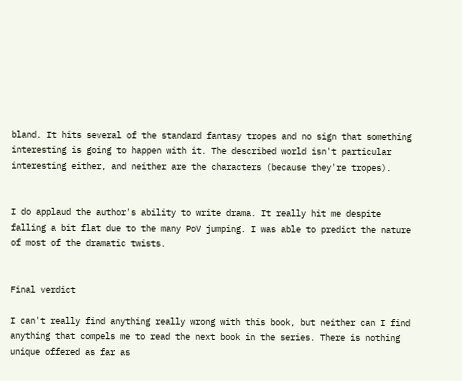bland. It hits several of the standard fantasy tropes and no sign that something interesting is going to happen with it. The described world isn't particular interesting either, and neither are the characters (because they're tropes).


I do applaud the author's ability to write drama. It really hit me despite falling a bit flat due to the many PoV jumping. I was able to predict the nature of most of the dramatic twists.


Final verdict

I can't really find anything really wrong with this book, but neither can I find anything that compels me to read the next book in the series. There is nothing unique offered as far as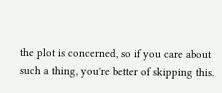the plot is concerned, so if you care about such a thing, you're better of skipping this.